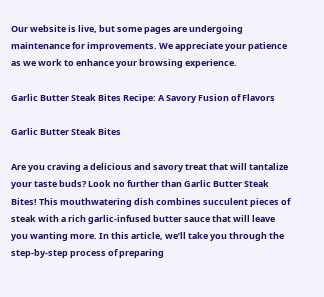Our website is live, but some pages are undergoing maintenance for improvements. We appreciate your patience as we work to enhance your browsing experience.

Garlic Butter Steak Bites Recipe: A Savory Fusion of Flavors

Garlic Butter Steak Bites

Are you craving a delicious and savory treat that will tantalize your taste buds? Look no further than Garlic Butter Steak Bites! This mouthwatering dish combines succulent pieces of steak with a rich garlic-infused butter sauce that will leave you wanting more. In this article, we’ll take you through the step-by-step process of preparing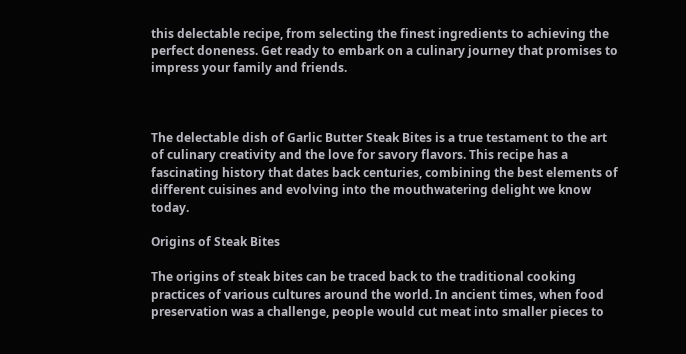this delectable recipe, from selecting the finest ingredients to achieving the perfect doneness. Get ready to embark on a culinary journey that promises to impress your family and friends.



The delectable dish of Garlic Butter Steak Bites is a true testament to the art of culinary creativity and the love for savory flavors. This recipe has a fascinating history that dates back centuries, combining the best elements of different cuisines and evolving into the mouthwatering delight we know today.

Origins of Steak Bites

The origins of steak bites can be traced back to the traditional cooking practices of various cultures around the world. In ancient times, when food preservation was a challenge, people would cut meat into smaller pieces to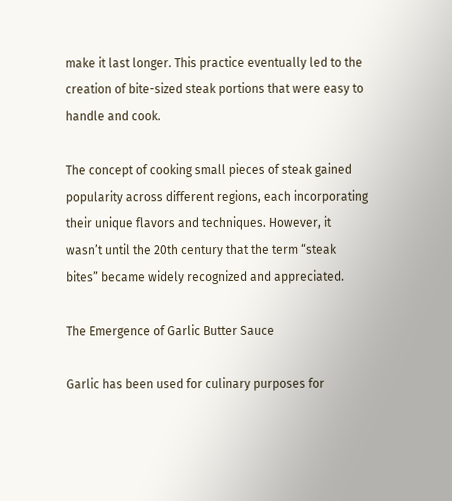make it last longer. This practice eventually led to the creation of bite-sized steak portions that were easy to handle and cook.

The concept of cooking small pieces of steak gained popularity across different regions, each incorporating their unique flavors and techniques. However, it wasn’t until the 20th century that the term “steak bites” became widely recognized and appreciated.

The Emergence of Garlic Butter Sauce

Garlic has been used for culinary purposes for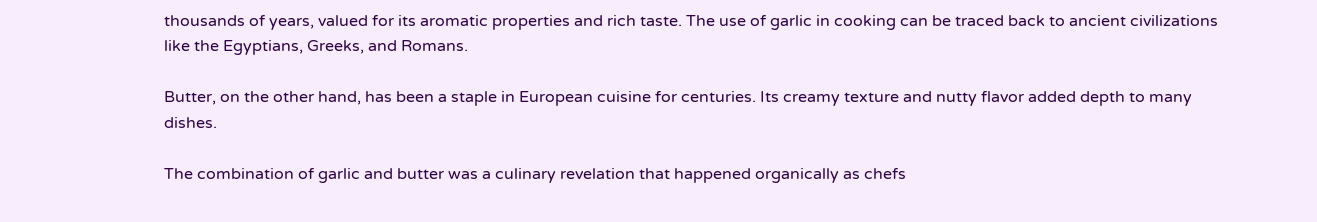thousands of years, valued for its aromatic properties and rich taste. The use of garlic in cooking can be traced back to ancient civilizations like the Egyptians, Greeks, and Romans.

Butter, on the other hand, has been a staple in European cuisine for centuries. Its creamy texture and nutty flavor added depth to many dishes.

The combination of garlic and butter was a culinary revelation that happened organically as chefs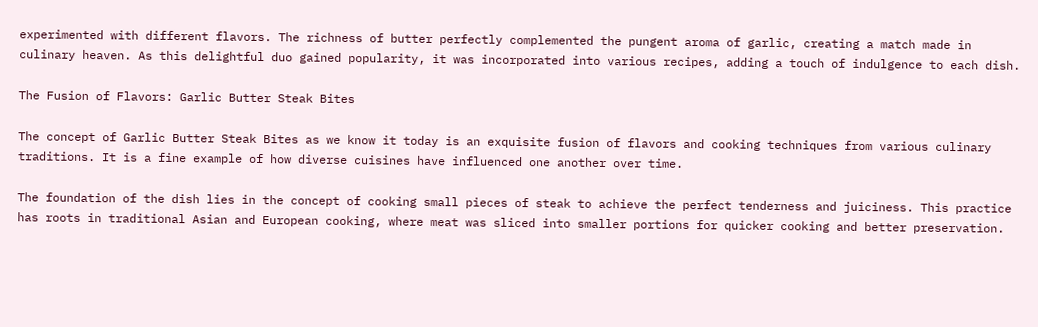experimented with different flavors. The richness of butter perfectly complemented the pungent aroma of garlic, creating a match made in culinary heaven. As this delightful duo gained popularity, it was incorporated into various recipes, adding a touch of indulgence to each dish.

The Fusion of Flavors: Garlic Butter Steak Bites

The concept of Garlic Butter Steak Bites as we know it today is an exquisite fusion of flavors and cooking techniques from various culinary traditions. It is a fine example of how diverse cuisines have influenced one another over time.

The foundation of the dish lies in the concept of cooking small pieces of steak to achieve the perfect tenderness and juiciness. This practice has roots in traditional Asian and European cooking, where meat was sliced into smaller portions for quicker cooking and better preservation.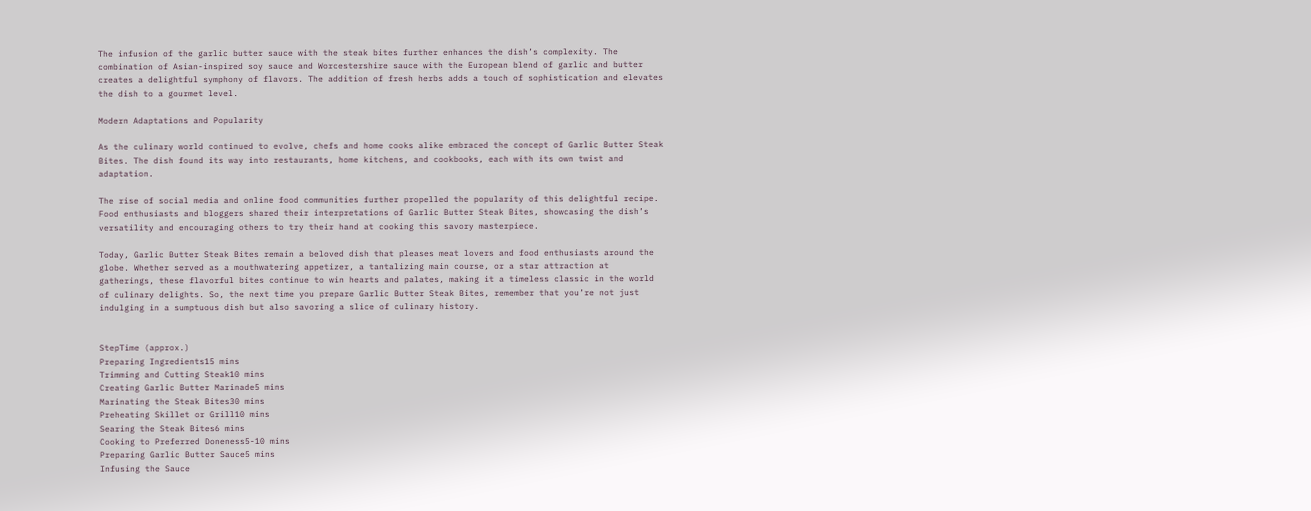The infusion of the garlic butter sauce with the steak bites further enhances the dish’s complexity. The combination of Asian-inspired soy sauce and Worcestershire sauce with the European blend of garlic and butter creates a delightful symphony of flavors. The addition of fresh herbs adds a touch of sophistication and elevates the dish to a gourmet level.

Modern Adaptations and Popularity

As the culinary world continued to evolve, chefs and home cooks alike embraced the concept of Garlic Butter Steak Bites. The dish found its way into restaurants, home kitchens, and cookbooks, each with its own twist and adaptation.

The rise of social media and online food communities further propelled the popularity of this delightful recipe. Food enthusiasts and bloggers shared their interpretations of Garlic Butter Steak Bites, showcasing the dish’s versatility and encouraging others to try their hand at cooking this savory masterpiece.

Today, Garlic Butter Steak Bites remain a beloved dish that pleases meat lovers and food enthusiasts around the globe. Whether served as a mouthwatering appetizer, a tantalizing main course, or a star attraction at gatherings, these flavorful bites continue to win hearts and palates, making it a timeless classic in the world of culinary delights. So, the next time you prepare Garlic Butter Steak Bites, remember that you’re not just indulging in a sumptuous dish but also savoring a slice of culinary history.


StepTime (approx.)
Preparing Ingredients15 mins
Trimming and Cutting Steak10 mins
Creating Garlic Butter Marinade5 mins
Marinating the Steak Bites30 mins
Preheating Skillet or Grill10 mins
Searing the Steak Bites6 mins
Cooking to Preferred Doneness5-10 mins
Preparing Garlic Butter Sauce5 mins
Infusing the Sauce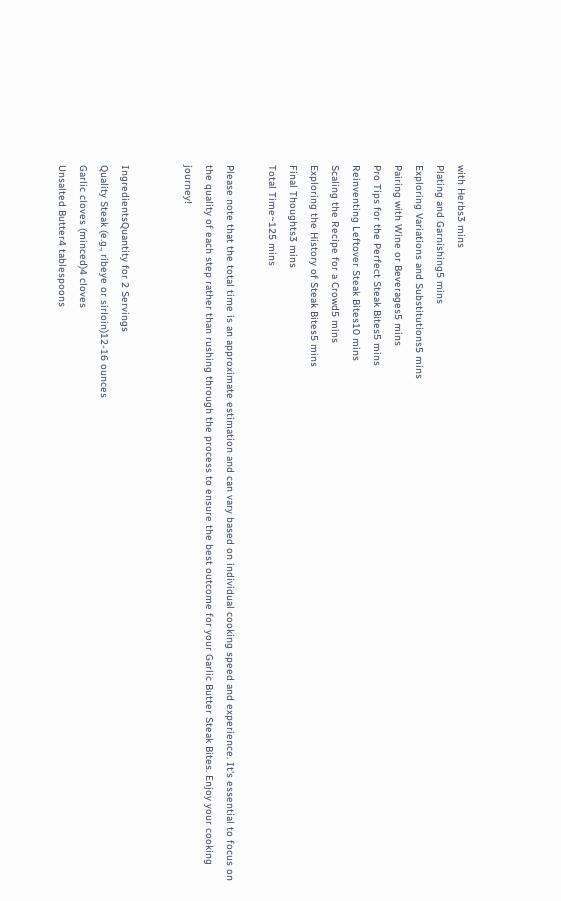with Herbs3 mins
Plating and Garnishing5 mins
Exploring Variations and Substitutions5 mins
Pairing with Wine or Beverages5 mins
Pro Tips for the Perfect Steak Bites5 mins
Reinventing Leftover Steak Bites10 mins
Scaling the Recipe for a Crowd5 mins
Exploring the History of Steak Bites5 mins
Final Thoughts3 mins
Total Time~125 mins

Please note that the total time is an approximate estimation and can vary based on individual cooking speed and experience. It’s essential to focus on the quality of each step rather than rushing through the process to ensure the best outcome for your Garlic Butter Steak Bites. Enjoy your cooking journey!


IngredientsQuantity for 2 Servings
Quality Steak (e.g., ribeye or sirloin)12-16 ounces
Garlic cloves (minced)4 cloves
Unsalted Butter4 tablespoons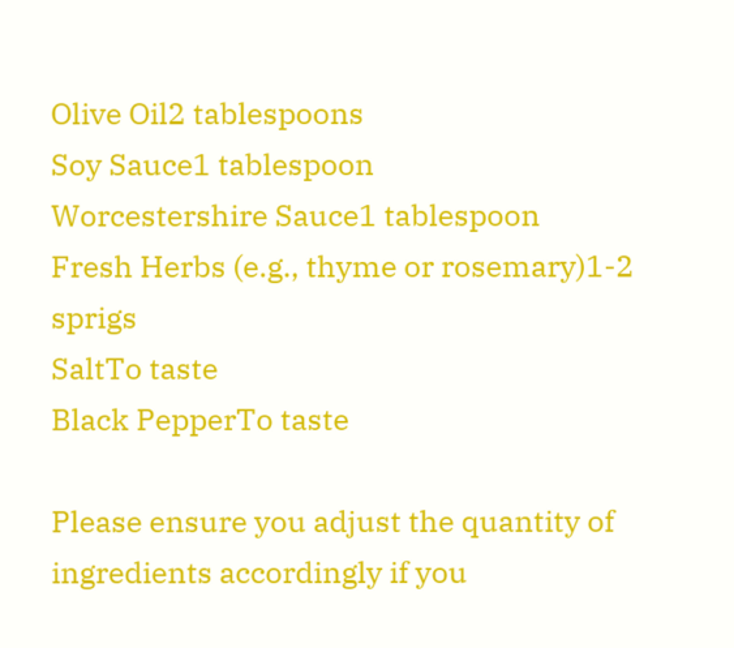Olive Oil2 tablespoons
Soy Sauce1 tablespoon
Worcestershire Sauce1 tablespoon
Fresh Herbs (e.g., thyme or rosemary)1-2 sprigs
SaltTo taste
Black PepperTo taste

Please ensure you adjust the quantity of ingredients accordingly if you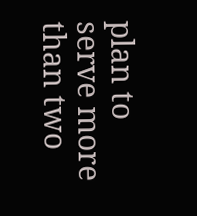plan to serve more than two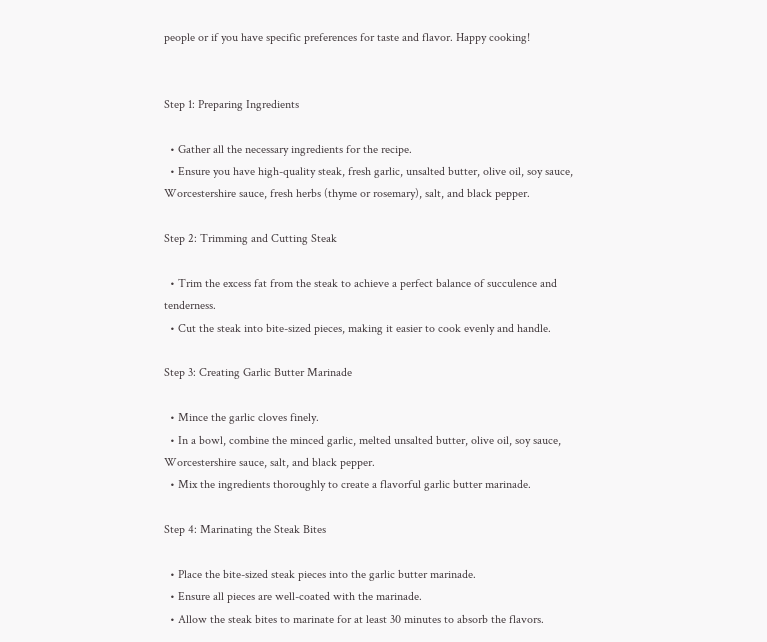people or if you have specific preferences for taste and flavor. Happy cooking!


Step 1: Preparing Ingredients

  • Gather all the necessary ingredients for the recipe.
  • Ensure you have high-quality steak, fresh garlic, unsalted butter, olive oil, soy sauce, Worcestershire sauce, fresh herbs (thyme or rosemary), salt, and black pepper.

Step 2: Trimming and Cutting Steak

  • Trim the excess fat from the steak to achieve a perfect balance of succulence and tenderness.
  • Cut the steak into bite-sized pieces, making it easier to cook evenly and handle.

Step 3: Creating Garlic Butter Marinade

  • Mince the garlic cloves finely.
  • In a bowl, combine the minced garlic, melted unsalted butter, olive oil, soy sauce, Worcestershire sauce, salt, and black pepper.
  • Mix the ingredients thoroughly to create a flavorful garlic butter marinade.

Step 4: Marinating the Steak Bites

  • Place the bite-sized steak pieces into the garlic butter marinade.
  • Ensure all pieces are well-coated with the marinade.
  • Allow the steak bites to marinate for at least 30 minutes to absorb the flavors.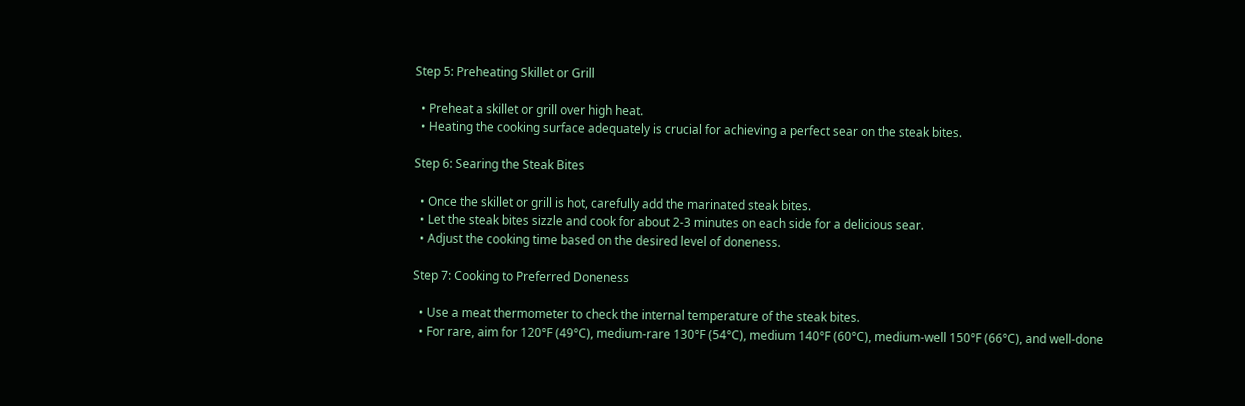Step 5: Preheating Skillet or Grill

  • Preheat a skillet or grill over high heat.
  • Heating the cooking surface adequately is crucial for achieving a perfect sear on the steak bites.

Step 6: Searing the Steak Bites

  • Once the skillet or grill is hot, carefully add the marinated steak bites.
  • Let the steak bites sizzle and cook for about 2-3 minutes on each side for a delicious sear.
  • Adjust the cooking time based on the desired level of doneness.

Step 7: Cooking to Preferred Doneness

  • Use a meat thermometer to check the internal temperature of the steak bites.
  • For rare, aim for 120°F (49°C), medium-rare 130°F (54°C), medium 140°F (60°C), medium-well 150°F (66°C), and well-done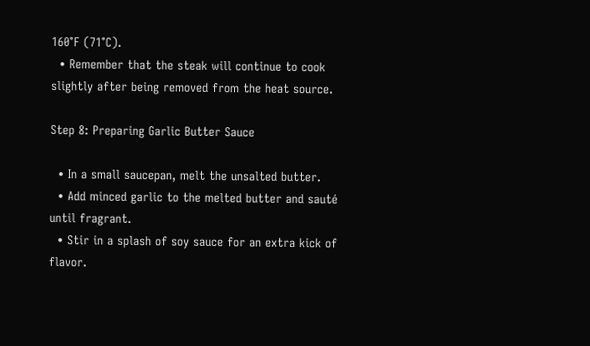160°F (71°C).
  • Remember that the steak will continue to cook slightly after being removed from the heat source.

Step 8: Preparing Garlic Butter Sauce

  • In a small saucepan, melt the unsalted butter.
  • Add minced garlic to the melted butter and sauté until fragrant.
  • Stir in a splash of soy sauce for an extra kick of flavor.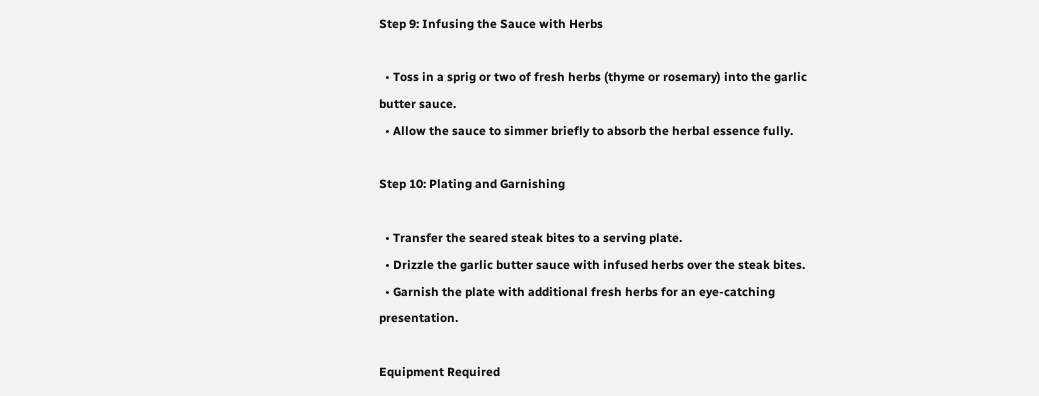Step 9: Infusing the Sauce with Herbs

  • Toss in a sprig or two of fresh herbs (thyme or rosemary) into the garlic butter sauce.
  • Allow the sauce to simmer briefly to absorb the herbal essence fully.

Step 10: Plating and Garnishing

  • Transfer the seared steak bites to a serving plate.
  • Drizzle the garlic butter sauce with infused herbs over the steak bites.
  • Garnish the plate with additional fresh herbs for an eye-catching presentation.

Equipment Required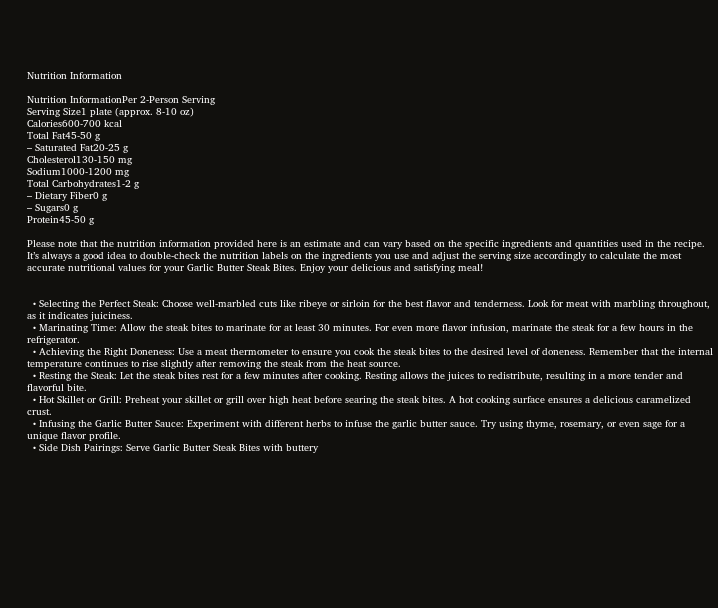Nutrition Information

Nutrition InformationPer 2-Person Serving
Serving Size1 plate (approx. 8-10 oz)
Calories600-700 kcal
Total Fat45-50 g
– Saturated Fat20-25 g
Cholesterol130-150 mg
Sodium1000-1200 mg
Total Carbohydrates1-2 g
– Dietary Fiber0 g
– Sugars0 g
Protein45-50 g

Please note that the nutrition information provided here is an estimate and can vary based on the specific ingredients and quantities used in the recipe. It’s always a good idea to double-check the nutrition labels on the ingredients you use and adjust the serving size accordingly to calculate the most accurate nutritional values for your Garlic Butter Steak Bites. Enjoy your delicious and satisfying meal!


  • Selecting the Perfect Steak: Choose well-marbled cuts like ribeye or sirloin for the best flavor and tenderness. Look for meat with marbling throughout, as it indicates juiciness.
  • Marinating Time: Allow the steak bites to marinate for at least 30 minutes. For even more flavor infusion, marinate the steak for a few hours in the refrigerator.
  • Achieving the Right Doneness: Use a meat thermometer to ensure you cook the steak bites to the desired level of doneness. Remember that the internal temperature continues to rise slightly after removing the steak from the heat source.
  • Resting the Steak: Let the steak bites rest for a few minutes after cooking. Resting allows the juices to redistribute, resulting in a more tender and flavorful bite.
  • Hot Skillet or Grill: Preheat your skillet or grill over high heat before searing the steak bites. A hot cooking surface ensures a delicious caramelized crust.
  • Infusing the Garlic Butter Sauce: Experiment with different herbs to infuse the garlic butter sauce. Try using thyme, rosemary, or even sage for a unique flavor profile.
  • Side Dish Pairings: Serve Garlic Butter Steak Bites with buttery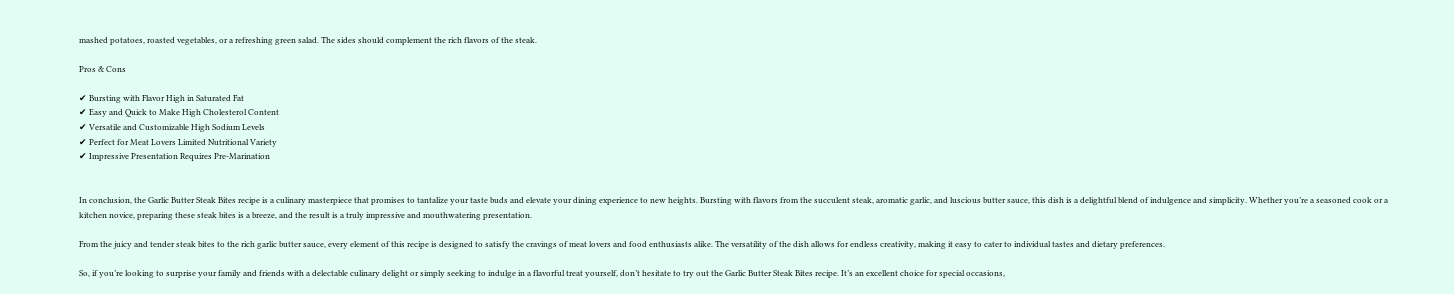mashed potatoes, roasted vegetables, or a refreshing green salad. The sides should complement the rich flavors of the steak.

Pros & Cons

✔ Bursting with Flavor High in Saturated Fat
✔ Easy and Quick to Make High Cholesterol Content
✔ Versatile and Customizable High Sodium Levels
✔ Perfect for Meat Lovers Limited Nutritional Variety
✔ Impressive Presentation Requires Pre-Marination


In conclusion, the Garlic Butter Steak Bites recipe is a culinary masterpiece that promises to tantalize your taste buds and elevate your dining experience to new heights. Bursting with flavors from the succulent steak, aromatic garlic, and luscious butter sauce, this dish is a delightful blend of indulgence and simplicity. Whether you’re a seasoned cook or a kitchen novice, preparing these steak bites is a breeze, and the result is a truly impressive and mouthwatering presentation.

From the juicy and tender steak bites to the rich garlic butter sauce, every element of this recipe is designed to satisfy the cravings of meat lovers and food enthusiasts alike. The versatility of the dish allows for endless creativity, making it easy to cater to individual tastes and dietary preferences.

So, if you’re looking to surprise your family and friends with a delectable culinary delight or simply seeking to indulge in a flavorful treat yourself, don’t hesitate to try out the Garlic Butter Steak Bites recipe. It’s an excellent choice for special occasions,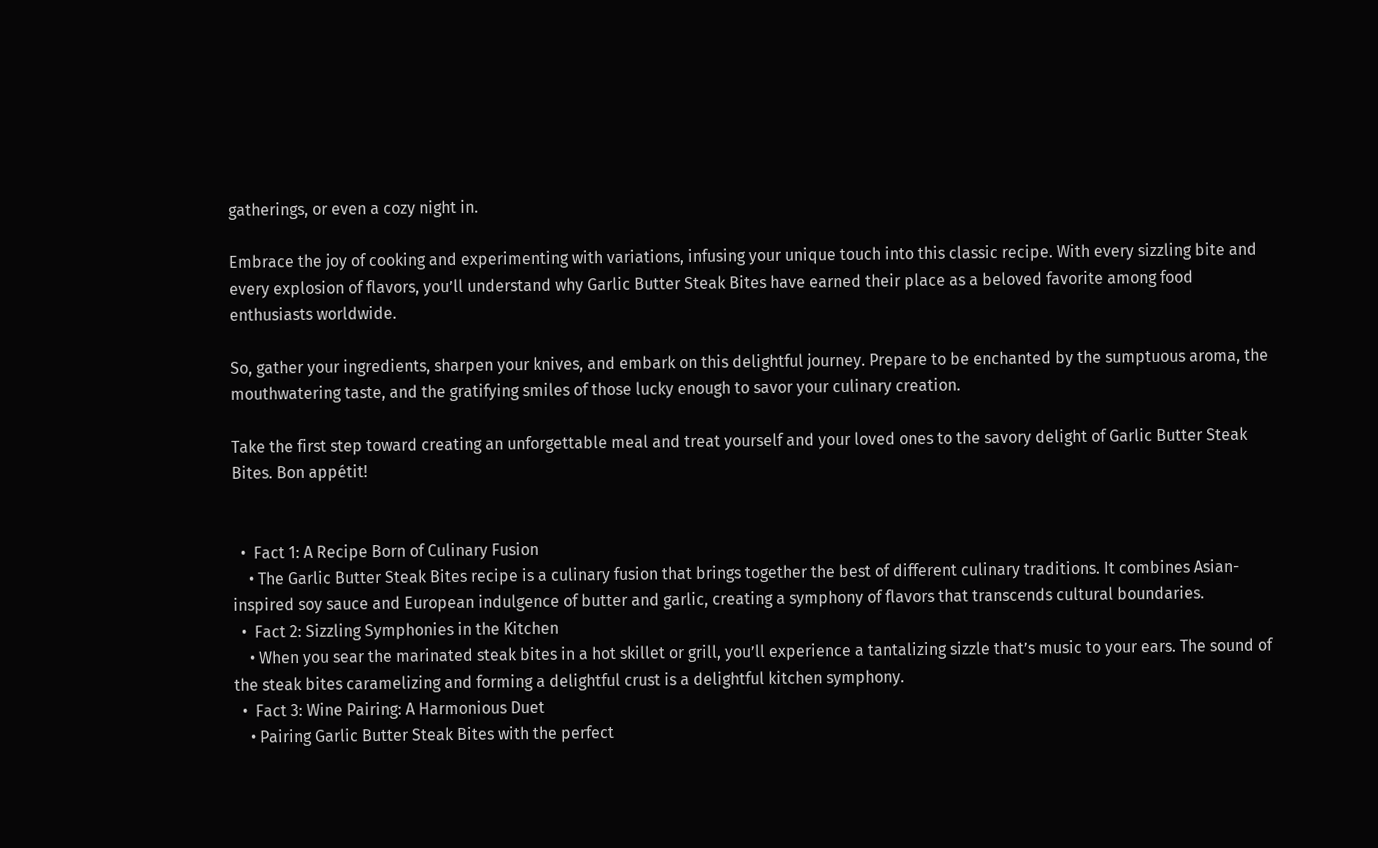gatherings, or even a cozy night in.

Embrace the joy of cooking and experimenting with variations, infusing your unique touch into this classic recipe. With every sizzling bite and every explosion of flavors, you’ll understand why Garlic Butter Steak Bites have earned their place as a beloved favorite among food enthusiasts worldwide.

So, gather your ingredients, sharpen your knives, and embark on this delightful journey. Prepare to be enchanted by the sumptuous aroma, the mouthwatering taste, and the gratifying smiles of those lucky enough to savor your culinary creation.

Take the first step toward creating an unforgettable meal and treat yourself and your loved ones to the savory delight of Garlic Butter Steak Bites. Bon appétit!


  •  Fact 1: A Recipe Born of Culinary Fusion
    • The Garlic Butter Steak Bites recipe is a culinary fusion that brings together the best of different culinary traditions. It combines Asian-inspired soy sauce and European indulgence of butter and garlic, creating a symphony of flavors that transcends cultural boundaries.
  •  Fact 2: Sizzling Symphonies in the Kitchen
    • When you sear the marinated steak bites in a hot skillet or grill, you’ll experience a tantalizing sizzle that’s music to your ears. The sound of the steak bites caramelizing and forming a delightful crust is a delightful kitchen symphony.
  •  Fact 3: Wine Pairing: A Harmonious Duet
    • Pairing Garlic Butter Steak Bites with the perfect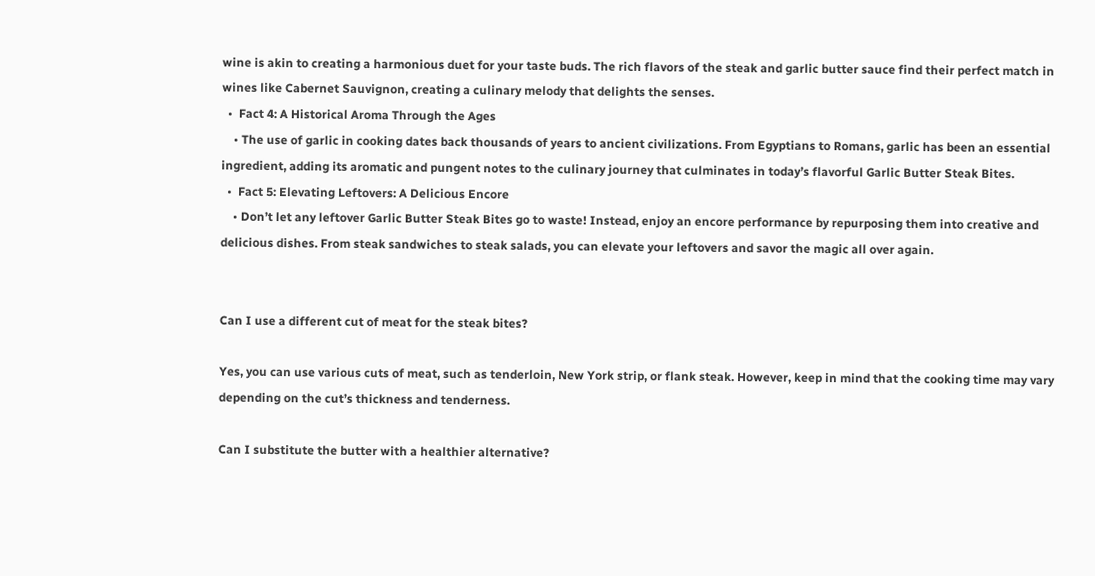wine is akin to creating a harmonious duet for your taste buds. The rich flavors of the steak and garlic butter sauce find their perfect match in wines like Cabernet Sauvignon, creating a culinary melody that delights the senses.
  •  Fact 4: A Historical Aroma Through the Ages
    • The use of garlic in cooking dates back thousands of years to ancient civilizations. From Egyptians to Romans, garlic has been an essential ingredient, adding its aromatic and pungent notes to the culinary journey that culminates in today’s flavorful Garlic Butter Steak Bites.
  •  Fact 5: Elevating Leftovers: A Delicious Encore
    • Don’t let any leftover Garlic Butter Steak Bites go to waste! Instead, enjoy an encore performance by repurposing them into creative and delicious dishes. From steak sandwiches to steak salads, you can elevate your leftovers and savor the magic all over again.


Can I use a different cut of meat for the steak bites?

Yes, you can use various cuts of meat, such as tenderloin, New York strip, or flank steak. However, keep in mind that the cooking time may vary depending on the cut’s thickness and tenderness.

Can I substitute the butter with a healthier alternative?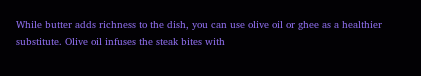While butter adds richness to the dish, you can use olive oil or ghee as a healthier substitute. Olive oil infuses the steak bites with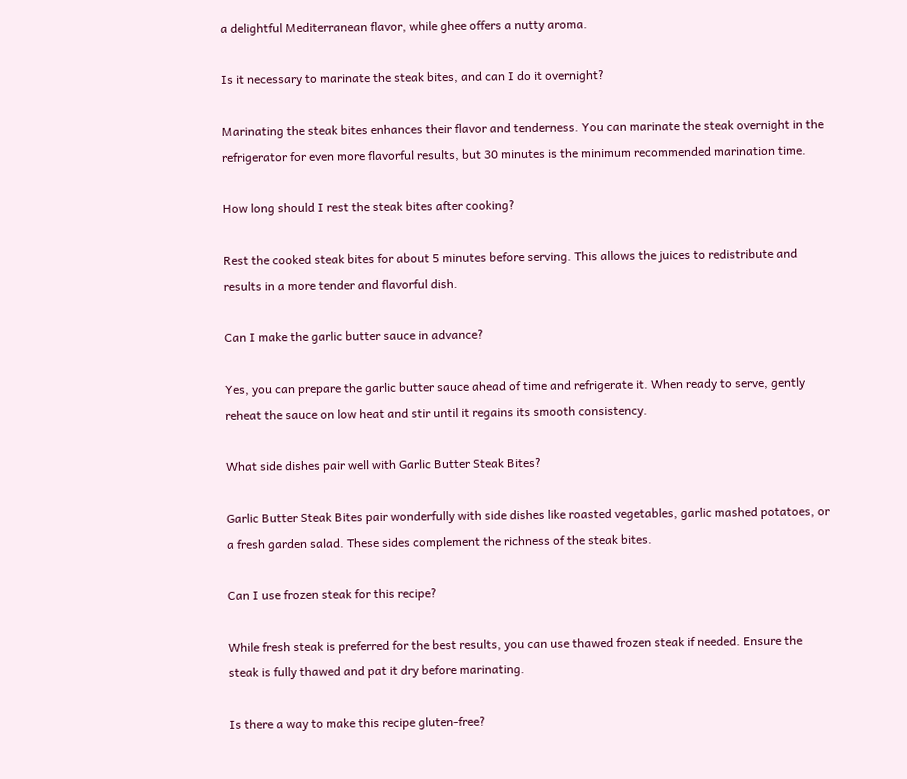a delightful Mediterranean flavor, while ghee offers a nutty aroma.

Is it necessary to marinate the steak bites, and can I do it overnight?

Marinating the steak bites enhances their flavor and tenderness. You can marinate the steak overnight in the refrigerator for even more flavorful results, but 30 minutes is the minimum recommended marination time.

How long should I rest the steak bites after cooking?

Rest the cooked steak bites for about 5 minutes before serving. This allows the juices to redistribute and results in a more tender and flavorful dish.

Can I make the garlic butter sauce in advance?

Yes, you can prepare the garlic butter sauce ahead of time and refrigerate it. When ready to serve, gently reheat the sauce on low heat and stir until it regains its smooth consistency.

What side dishes pair well with Garlic Butter Steak Bites?

Garlic Butter Steak Bites pair wonderfully with side dishes like roasted vegetables, garlic mashed potatoes, or a fresh garden salad. These sides complement the richness of the steak bites.

Can I use frozen steak for this recipe?

While fresh steak is preferred for the best results, you can use thawed frozen steak if needed. Ensure the steak is fully thawed and pat it dry before marinating.

Is there a way to make this recipe gluten-free?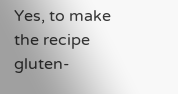Yes, to make the recipe gluten-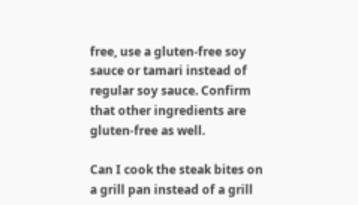free, use a gluten-free soy sauce or tamari instead of regular soy sauce. Confirm that other ingredients are gluten-free as well.

Can I cook the steak bites on a grill pan instead of a grill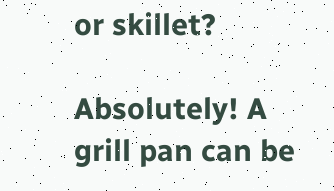or skillet?

Absolutely! A grill pan can be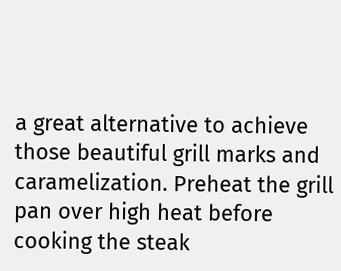a great alternative to achieve those beautiful grill marks and caramelization. Preheat the grill pan over high heat before cooking the steak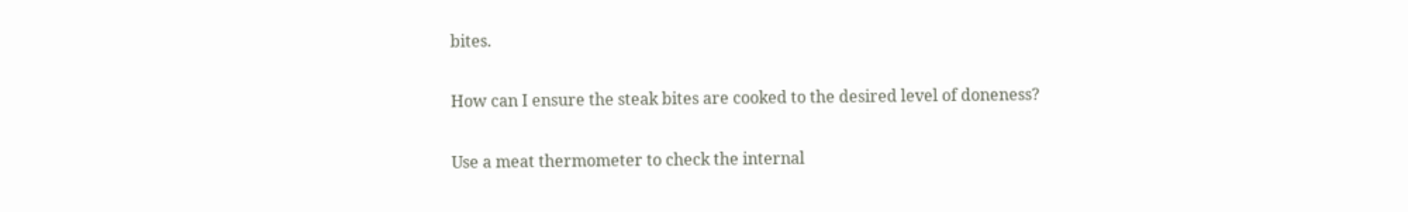bites.

How can I ensure the steak bites are cooked to the desired level of doneness?

Use a meat thermometer to check the internal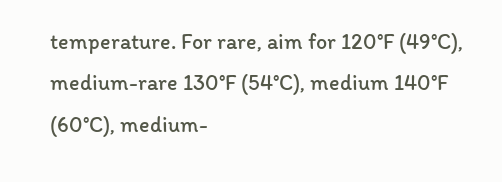temperature. For rare, aim for 120°F (49°C), medium-rare 130°F (54°C), medium 140°F (60°C), medium-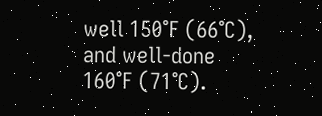well 150°F (66°C), and well-done 160°F (71°C).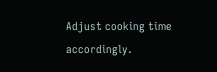Adjust cooking time accordingly.